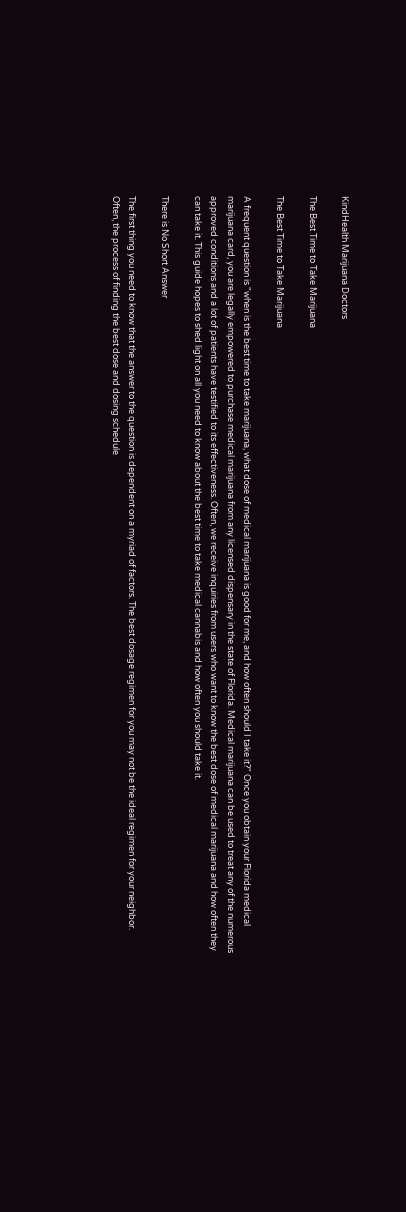KindHealth Marijuana Doctors

The Best Time to Take Marijuana

The Best Time to Take Marijuana

A frequent question is "when is the best time to take marijuana, what dose of medical marijuana is good for me, and how often should I take it?" Once you obtain your Florida medical marijuana card, you are legally empowered to purchase medical marijuana from any licensed dispensary in the state of Florida. Medical marijuana can be used to treat any of the numerous approved conditions and a lot of patients have testified to its effectiveness. Often, we receive inquiries from users who want to know the best dose of medical marijuana and how often they can take it. This guide hopes to shed light on all you need to know about the best time to take medical cannabis and how often you should take it.

There is No Short Answer

The first thing you need to know that the answer to the question is dependent on a myriad of factors. The best dosage regimen for you may not be the ideal regimen for your neighbor. Often, the process of finding the best dose and dosing schedule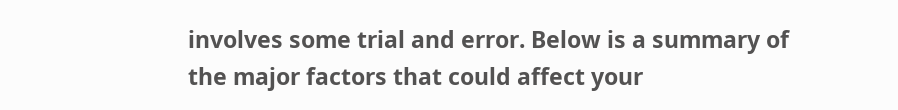involves some trial and error. Below is a summary of the major factors that could affect your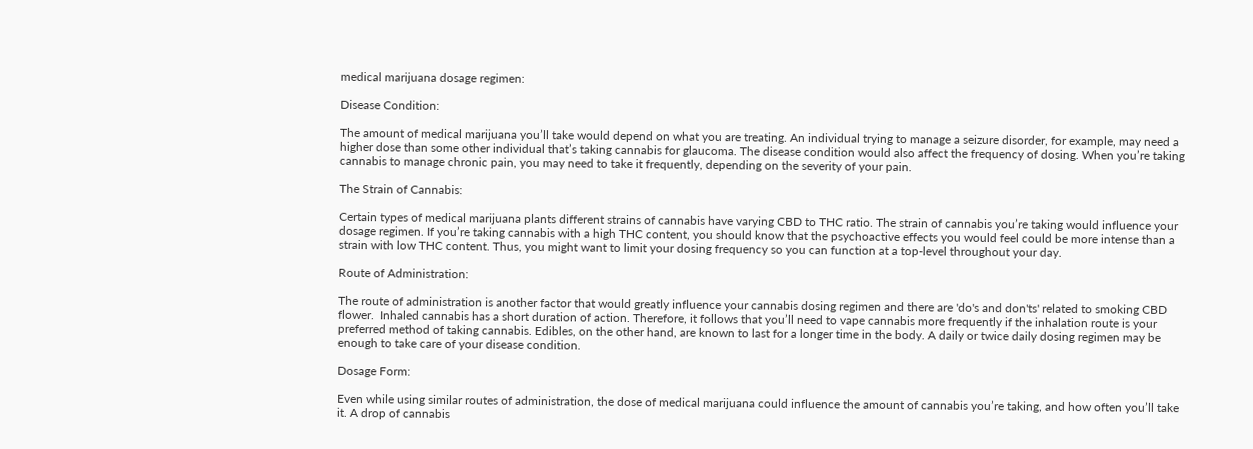medical marijuana dosage regimen:

Disease Condition:

The amount of medical marijuana you’ll take would depend on what you are treating. An individual trying to manage a seizure disorder, for example, may need a higher dose than some other individual that’s taking cannabis for glaucoma. The disease condition would also affect the frequency of dosing. When you’re taking cannabis to manage chronic pain, you may need to take it frequently, depending on the severity of your pain.

The Strain of Cannabis:

Certain types of medical marijuana plants different strains of cannabis have varying CBD to THC ratio. The strain of cannabis you’re taking would influence your dosage regimen. If you’re taking cannabis with a high THC content, you should know that the psychoactive effects you would feel could be more intense than a strain with low THC content. Thus, you might want to limit your dosing frequency so you can function at a top-level throughout your day.

Route of Administration:

The route of administration is another factor that would greatly influence your cannabis dosing regimen and there are 'do's and don'ts' related to smoking CBD flower.  Inhaled cannabis has a short duration of action. Therefore, it follows that you’ll need to vape cannabis more frequently if the inhalation route is your preferred method of taking cannabis. Edibles, on the other hand, are known to last for a longer time in the body. A daily or twice daily dosing regimen may be enough to take care of your disease condition.

Dosage Form:

Even while using similar routes of administration, the dose of medical marijuana could influence the amount of cannabis you’re taking, and how often you’ll take it. A drop of cannabis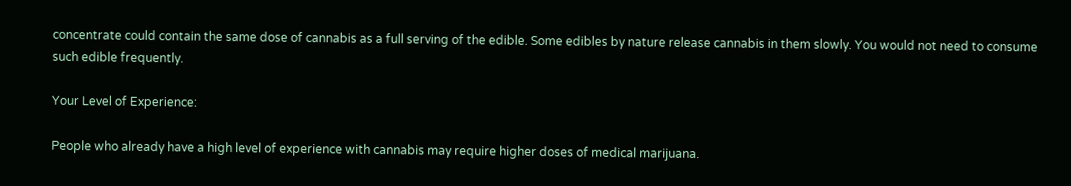concentrate could contain the same dose of cannabis as a full serving of the edible. Some edibles by nature release cannabis in them slowly. You would not need to consume such edible frequently.

Your Level of Experience:

People who already have a high level of experience with cannabis may require higher doses of medical marijuana.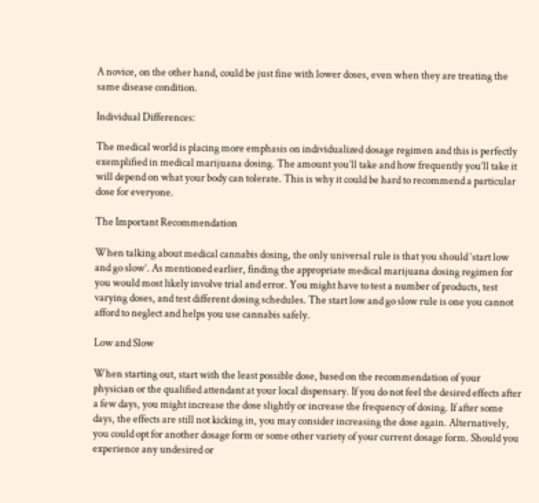A novice, on the other hand, could be just fine with lower doses, even when they are treating the same disease condition.

Individual Differences:

The medical world is placing more emphasis on individualized dosage regimen and this is perfectly exemplified in medical marijuana dosing. The amount you’ll take and how frequently you’ll take it will depend on what your body can tolerate. This is why it could be hard to recommend a particular dose for everyone.

The Important Recommendation

When talking about medical cannabis dosing, the only universal rule is that you should ‘start low and go slow’. As mentioned earlier, finding the appropriate medical marijuana dosing regimen for you would most likely involve trial and error. You might have to test a number of products, test varying doses, and test different dosing schedules. The start low and go slow rule is one you cannot afford to neglect and helps you use cannabis safely.

Low and Slow

When starting out, start with the least possible dose, based on the recommendation of your physician or the qualified attendant at your local dispensary. If you do not feel the desired effects after a few days, you might increase the dose slightly or increase the frequency of dosing. If after some days, the effects are still not kicking in, you may consider increasing the dose again. Alternatively, you could opt for another dosage form or some other variety of your current dosage form. Should you experience any undesired or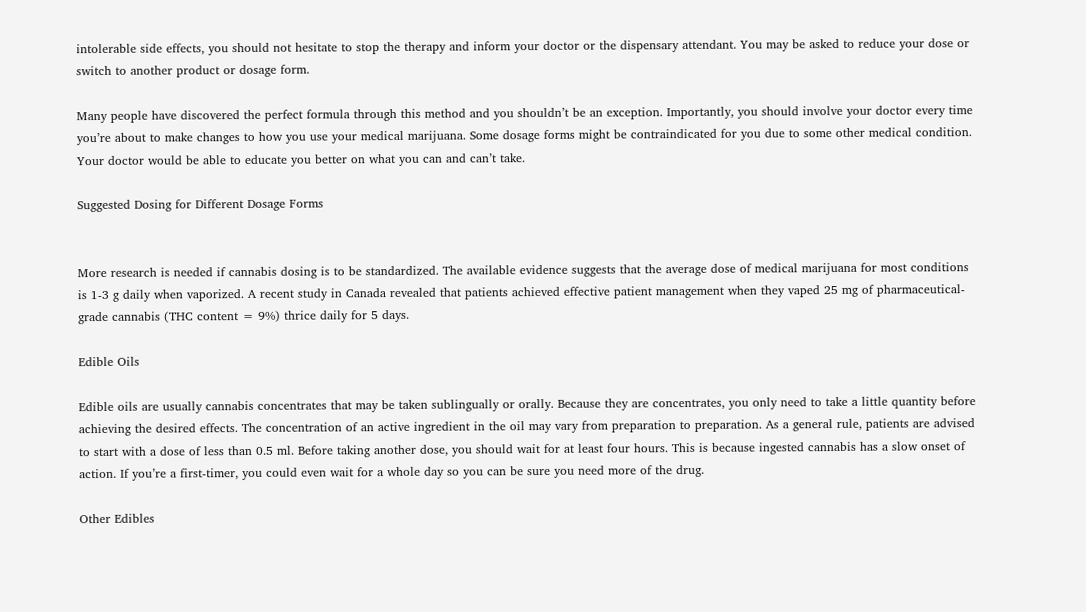intolerable side effects, you should not hesitate to stop the therapy and inform your doctor or the dispensary attendant. You may be asked to reduce your dose or switch to another product or dosage form.

Many people have discovered the perfect formula through this method and you shouldn’t be an exception. Importantly, you should involve your doctor every time you’re about to make changes to how you use your medical marijuana. Some dosage forms might be contraindicated for you due to some other medical condition. Your doctor would be able to educate you better on what you can and can’t take.

Suggested Dosing for Different Dosage Forms


More research is needed if cannabis dosing is to be standardized. The available evidence suggests that the average dose of medical marijuana for most conditions is 1-3 g daily when vaporized. A recent study in Canada revealed that patients achieved effective patient management when they vaped 25 mg of pharmaceutical-grade cannabis (THC content = 9%) thrice daily for 5 days.

Edible Oils

Edible oils are usually cannabis concentrates that may be taken sublingually or orally. Because they are concentrates, you only need to take a little quantity before achieving the desired effects. The concentration of an active ingredient in the oil may vary from preparation to preparation. As a general rule, patients are advised to start with a dose of less than 0.5 ml. Before taking another dose, you should wait for at least four hours. This is because ingested cannabis has a slow onset of action. If you’re a first-timer, you could even wait for a whole day so you can be sure you need more of the drug.

Other Edibles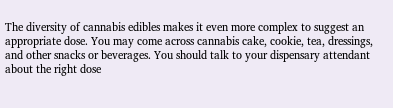The diversity of cannabis edibles makes it even more complex to suggest an appropriate dose. You may come across cannabis cake, cookie, tea, dressings, and other snacks or beverages. You should talk to your dispensary attendant about the right dose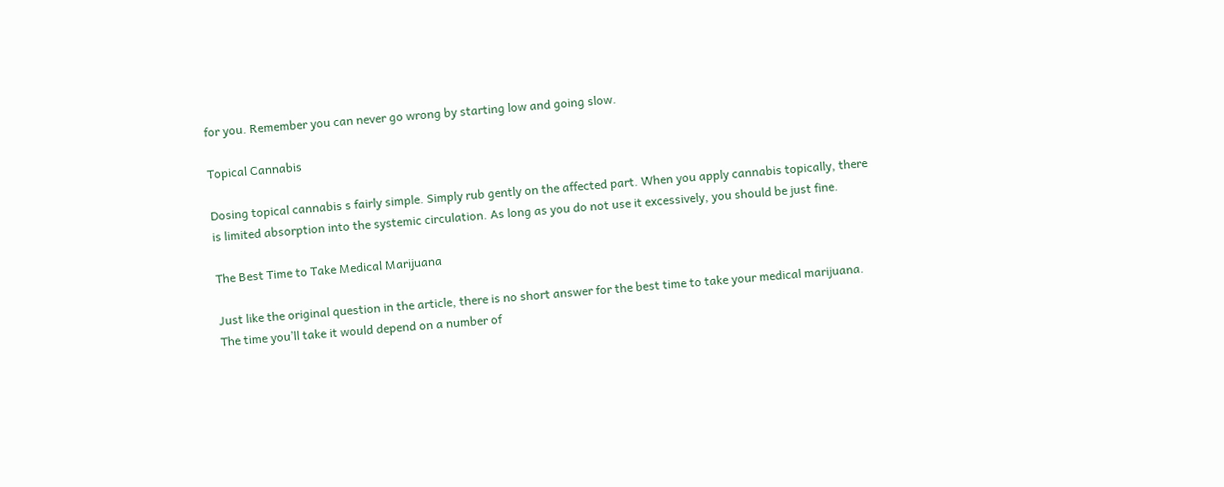for you. Remember you can never go wrong by starting low and going slow.

Topical Cannabis

Dosing topical cannabis s fairly simple. Simply rub gently on the affected part. When you apply cannabis topically, there is limited absorption into the systemic circulation. As long as you do not use it excessively, you should be just fine.

The Best Time to Take Medical Marijuana

Just like the original question in the article, there is no short answer for the best time to take your medical marijuana. The time you’ll take it would depend on a number of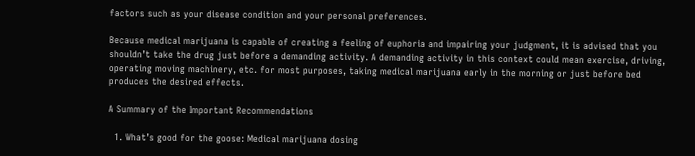factors such as your disease condition and your personal preferences.

Because medical marijuana is capable of creating a feeling of euphoria and impairing your judgment, it is advised that you shouldn’t take the drug just before a demanding activity. A demanding activity in this context could mean exercise, driving, operating moving machinery, etc. for most purposes, taking medical marijuana early in the morning or just before bed produces the desired effects.

A Summary of the Important Recommendations

  1. What’s good for the goose: Medical marijuana dosing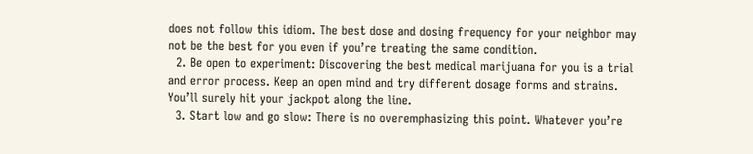does not follow this idiom. The best dose and dosing frequency for your neighbor may not be the best for you even if you’re treating the same condition.
  2. Be open to experiment: Discovering the best medical marijuana for you is a trial and error process. Keep an open mind and try different dosage forms and strains. You’ll surely hit your jackpot along the line.
  3. Start low and go slow: There is no overemphasizing this point. Whatever you’re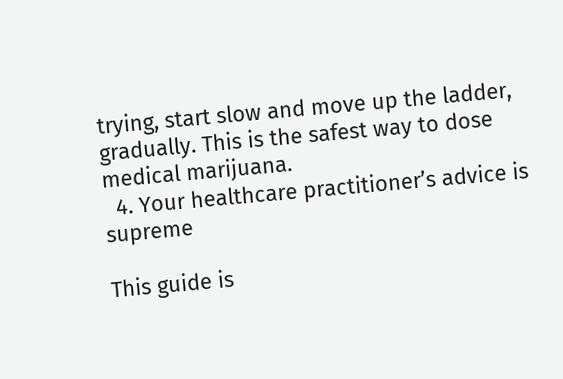trying, start slow and move up the ladder, gradually. This is the safest way to dose medical marijuana.
  4. Your healthcare practitioner’s advice is supreme

This guide is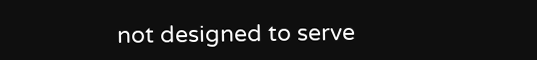not designed to serve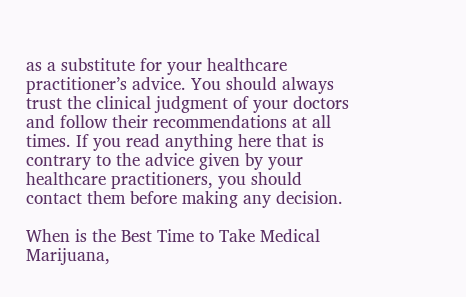as a substitute for your healthcare practitioner’s advice. You should always trust the clinical judgment of your doctors and follow their recommendations at all times. If you read anything here that is contrary to the advice given by your healthcare practitioners, you should contact them before making any decision.

When is the Best Time to Take Medical Marijuana,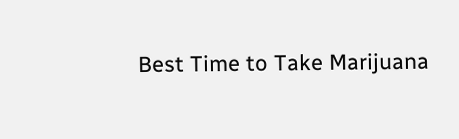Best Time to Take Marijuana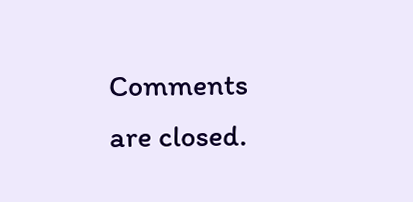Comments are closed.